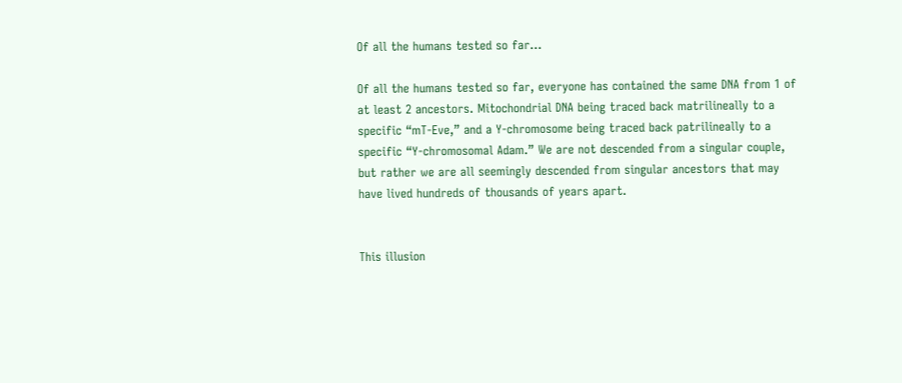Of all the humans tested so far…

Of all the humans tested so far, everyone has contained the same DNA from 1 of at least 2 ancestors. Mitochondrial DNA being traced back matrilineally to a specific “mT-Eve,” and a Y-chromosome being traced back patrilineally to a specific “Y-chromosomal Adam.” We are not descended from a singular couple, but rather we are all seemingly descended from singular ancestors that may have lived hundreds of thousands of years apart.


This illusion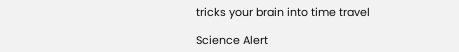tricks your brain into time travel

Science Alert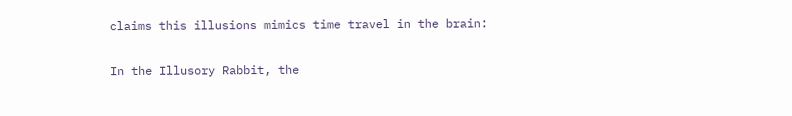claims this illusions mimics time travel in the brain:

In the Illusory Rabbit, the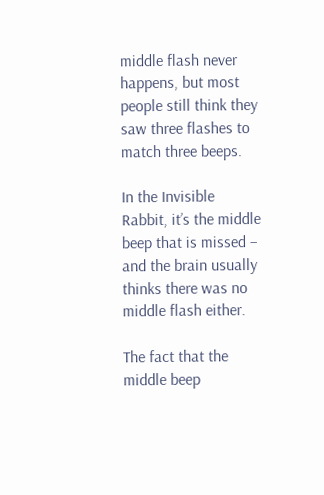middle flash never happens, but most people still think they saw three flashes to match three beeps.

In the Invisible Rabbit, it’s the middle beep that is missed – and the brain usually thinks there was no middle flash either.

The fact that the middle beep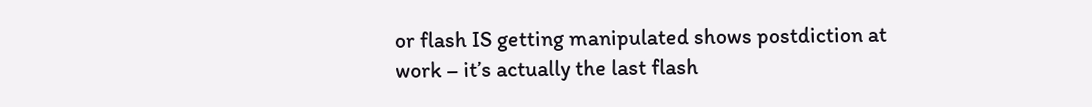or flash IS getting manipulated shows postdiction at work – it’s actually the last flash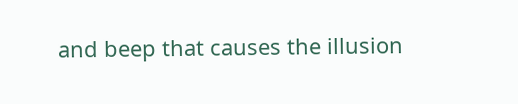and beep that causes the illusion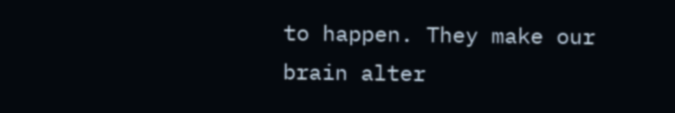to happen. They make our brain alter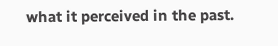what it perceived in the past.